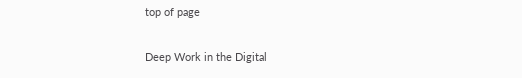top of page

Deep Work in the Digital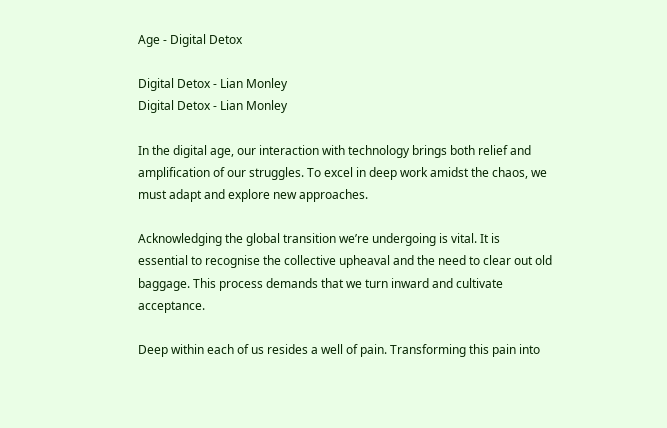Age - Digital Detox

Digital Detox - Lian Monley
Digital Detox - Lian Monley

In the digital age, our interaction with technology brings both relief and amplification of our struggles. To excel in deep work amidst the chaos, we must adapt and explore new approaches.

Acknowledging the global transition we’re undergoing is vital. It is essential to recognise the collective upheaval and the need to clear out old baggage. This process demands that we turn inward and cultivate acceptance.

Deep within each of us resides a well of pain. Transforming this pain into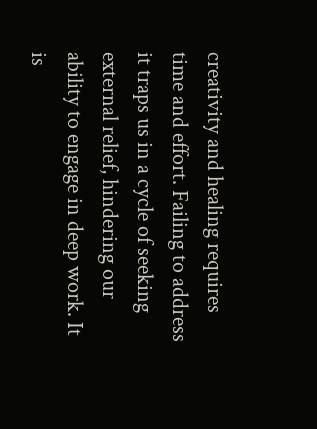creativity and healing requires time and effort. Failing to address it traps us in a cycle of seeking external relief, hindering our ability to engage in deep work. It is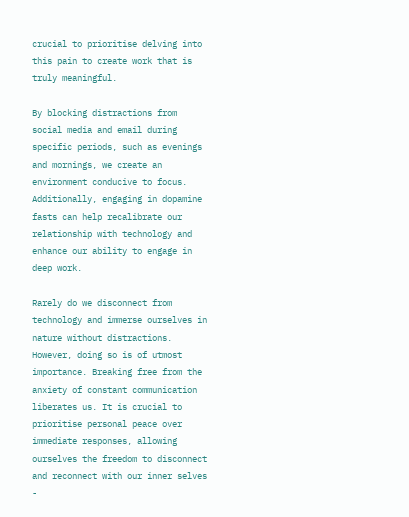crucial to prioritise delving into this pain to create work that is truly meaningful.

By blocking distractions from social media and email during specific periods, such as evenings and mornings, we create an environment conducive to focus. Additionally, engaging in dopamine fasts can help recalibrate our relationship with technology and enhance our ability to engage in deep work.

Rarely do we disconnect from technology and immerse ourselves in nature without distractions. However, doing so is of utmost importance. Breaking free from the anxiety of constant communication liberates us. It is crucial to prioritise personal peace over immediate responses, allowing ourselves the freedom to disconnect and reconnect with our inner selves -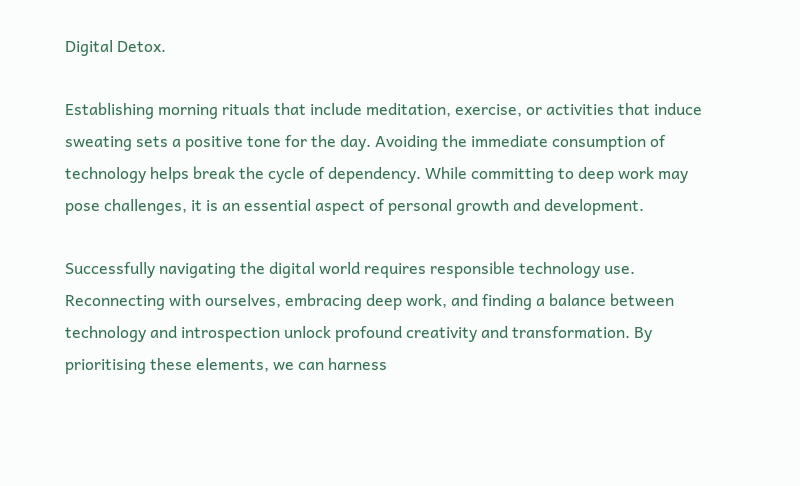Digital Detox.

Establishing morning rituals that include meditation, exercise, or activities that induce sweating sets a positive tone for the day. Avoiding the immediate consumption of technology helps break the cycle of dependency. While committing to deep work may pose challenges, it is an essential aspect of personal growth and development.

Successfully navigating the digital world requires responsible technology use. Reconnecting with ourselves, embracing deep work, and finding a balance between technology and introspection unlock profound creativity and transformation. By prioritising these elements, we can harness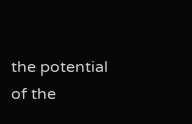the potential of the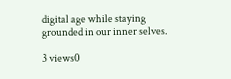digital age while staying grounded in our inner selves.

3 views0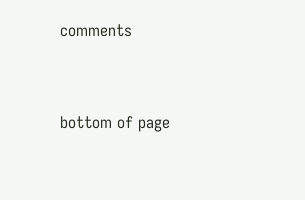comments


bottom of page